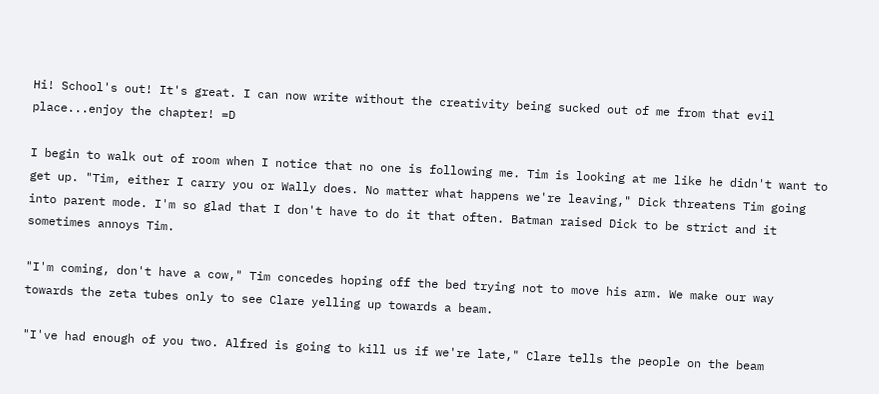Hi! School's out! It's great. I can now write without the creativity being sucked out of me from that evil place...enjoy the chapter! =D

I begin to walk out of room when I notice that no one is following me. Tim is looking at me like he didn't want to get up. "Tim, either I carry you or Wally does. No matter what happens we're leaving," Dick threatens Tim going into parent mode. I'm so glad that I don't have to do it that often. Batman raised Dick to be strict and it sometimes annoys Tim.

"I'm coming, don't have a cow," Tim concedes hoping off the bed trying not to move his arm. We make our way towards the zeta tubes only to see Clare yelling up towards a beam.

"I've had enough of you two. Alfred is going to kill us if we're late," Clare tells the people on the beam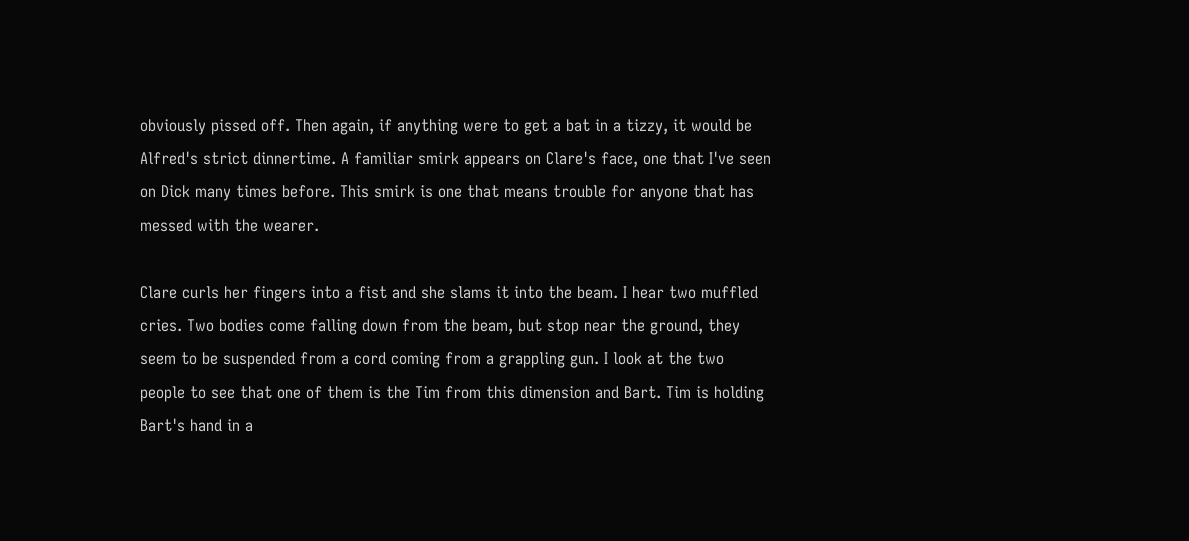obviously pissed off. Then again, if anything were to get a bat in a tizzy, it would be Alfred's strict dinnertime. A familiar smirk appears on Clare's face, one that I've seen on Dick many times before. This smirk is one that means trouble for anyone that has messed with the wearer.

Clare curls her fingers into a fist and she slams it into the beam. I hear two muffled cries. Two bodies come falling down from the beam, but stop near the ground, they seem to be suspended from a cord coming from a grappling gun. I look at the two people to see that one of them is the Tim from this dimension and Bart. Tim is holding Bart's hand in a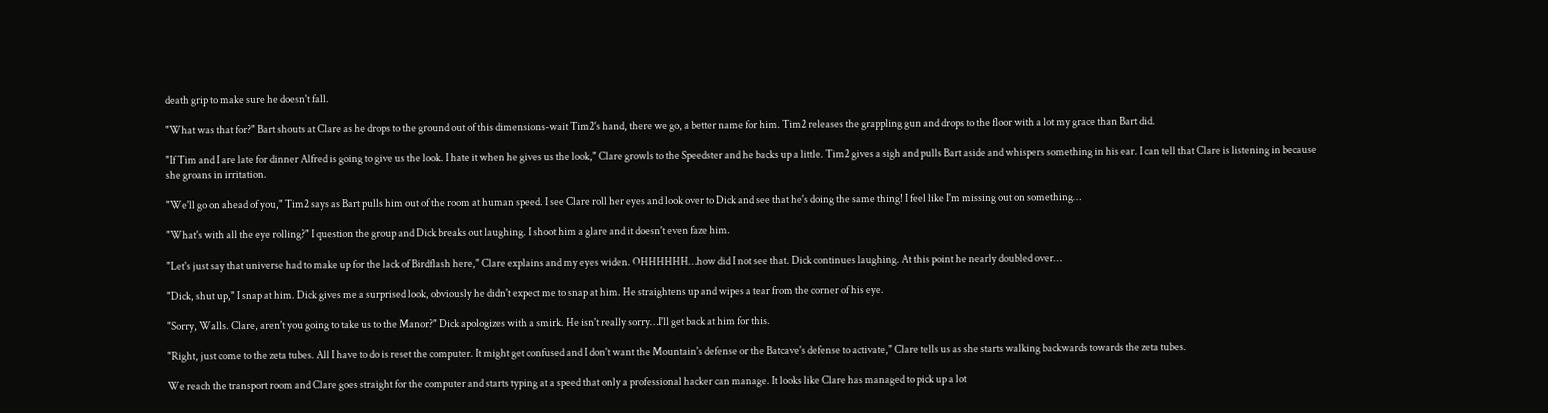death grip to make sure he doesn't fall.

"What was that for?" Bart shouts at Clare as he drops to the ground out of this dimensions-wait Tim2's hand, there we go, a better name for him. Tim2 releases the grappling gun and drops to the floor with a lot my grace than Bart did.

"If Tim and I are late for dinner Alfred is going to give us the look. I hate it when he gives us the look," Clare growls to the Speedster and he backs up a little. Tim2 gives a sigh and pulls Bart aside and whispers something in his ear. I can tell that Clare is listening in because she groans in irritation.

"We'll go on ahead of you," Tim2 says as Bart pulls him out of the room at human speed. I see Clare roll her eyes and look over to Dick and see that he's doing the same thing! I feel like I'm missing out on something…

"What's with all the eye rolling?" I question the group and Dick breaks out laughing. I shoot him a glare and it doesn't even faze him.

"Let's just say that universe had to make up for the lack of Birdflash here," Clare explains and my eyes widen. OHHHHHH…how did I not see that. Dick continues laughing. At this point he nearly doubled over…

"Dick, shut up," I snap at him. Dick gives me a surprised look, obviously he didn't expect me to snap at him. He straightens up and wipes a tear from the corner of his eye.

"Sorry, Walls. Clare, aren't you going to take us to the Manor?" Dick apologizes with a smirk. He isn't really sorry…I'll get back at him for this.

"Right, just come to the zeta tubes. All I have to do is reset the computer. It might get confused and I don't want the Mountain's defense or the Batcave's defense to activate," Clare tells us as she starts walking backwards towards the zeta tubes.

We reach the transport room and Clare goes straight for the computer and starts typing at a speed that only a professional hacker can manage. It looks like Clare has managed to pick up a lot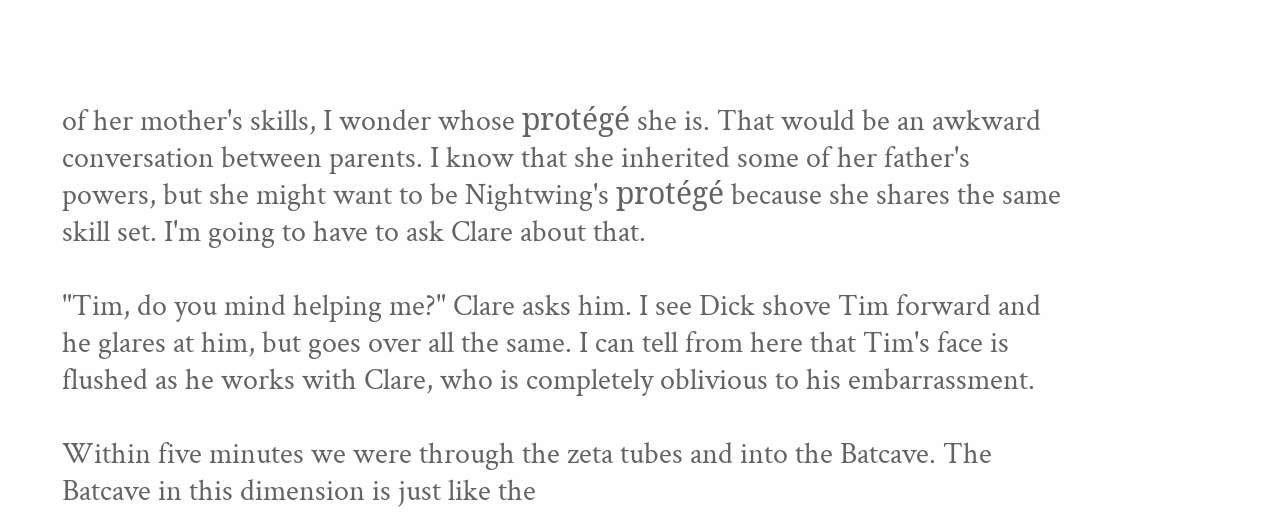of her mother's skills, I wonder whose protégé she is. That would be an awkward conversation between parents. I know that she inherited some of her father's powers, but she might want to be Nightwing's protégé because she shares the same skill set. I'm going to have to ask Clare about that.

"Tim, do you mind helping me?" Clare asks him. I see Dick shove Tim forward and he glares at him, but goes over all the same. I can tell from here that Tim's face is flushed as he works with Clare, who is completely oblivious to his embarrassment.

Within five minutes we were through the zeta tubes and into the Batcave. The Batcave in this dimension is just like the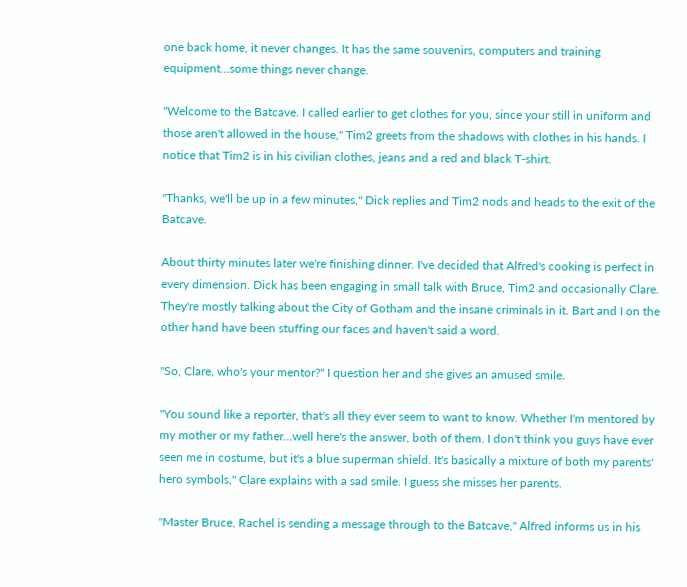one back home, it never changes. It has the same souvenirs, computers and training equipment…some things never change.

"Welcome to the Batcave. I called earlier to get clothes for you, since your still in uniform and those aren't allowed in the house," Tim2 greets from the shadows with clothes in his hands. I notice that Tim2 is in his civilian clothes, jeans and a red and black T-shirt.

"Thanks, we'll be up in a few minutes," Dick replies and Tim2 nods and heads to the exit of the Batcave.

About thirty minutes later we're finishing dinner. I've decided that Alfred's cooking is perfect in every dimension. Dick has been engaging in small talk with Bruce, Tim2 and occasionally Clare. They're mostly talking about the City of Gotham and the insane criminals in it. Bart and I on the other hand have been stuffing our faces and haven't said a word.

"So, Clare, who's your mentor?" I question her and she gives an amused smile.

"You sound like a reporter, that's all they ever seem to want to know. Whether I'm mentored by my mother or my father…well here's the answer, both of them. I don't think you guys have ever seen me in costume, but it's a blue superman shield. It's basically a mixture of both my parents' hero symbols," Clare explains with a sad smile. I guess she misses her parents.

"Master Bruce, Rachel is sending a message through to the Batcave," Alfred informs us in his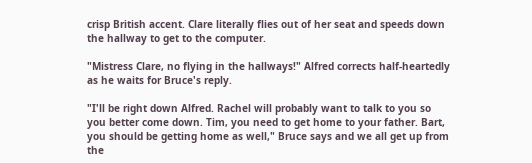crisp British accent. Clare literally flies out of her seat and speeds down the hallway to get to the computer.

"Mistress Clare, no flying in the hallways!" Alfred corrects half-heartedly as he waits for Bruce's reply.

"I'll be right down Alfred. Rachel will probably want to talk to you so you better come down. Tim, you need to get home to your father. Bart, you should be getting home as well," Bruce says and we all get up from the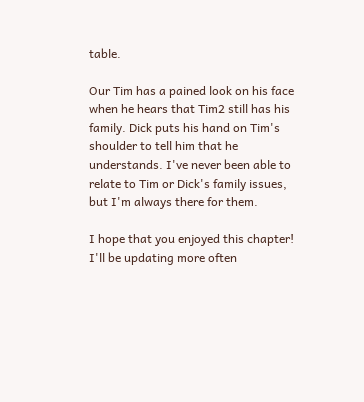table.

Our Tim has a pained look on his face when he hears that Tim2 still has his family. Dick puts his hand on Tim's shoulder to tell him that he understands. I've never been able to relate to Tim or Dick's family issues, but I'm always there for them.

I hope that you enjoyed this chapter! I'll be updating more often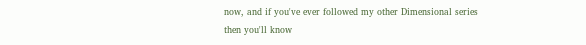now, and if you've ever followed my other Dimensional series then you'll know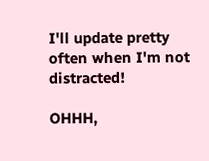I'll update pretty often when I'm not distracted!

OHHH,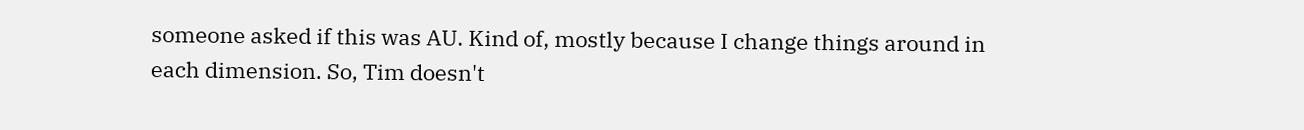someone asked if this was AU. Kind of, mostly because I change things around in each dimension. So, Tim doesn't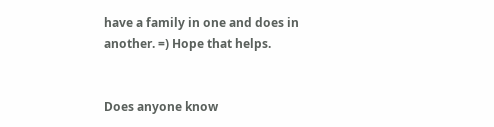have a family in one and does in another. =) Hope that helps.


Does anyone know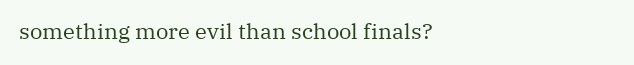something more evil than school finals?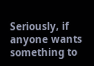Seriously, if anyone wants something to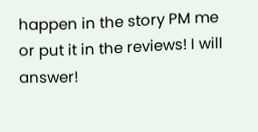happen in the story PM me or put it in the reviews! I will answer!